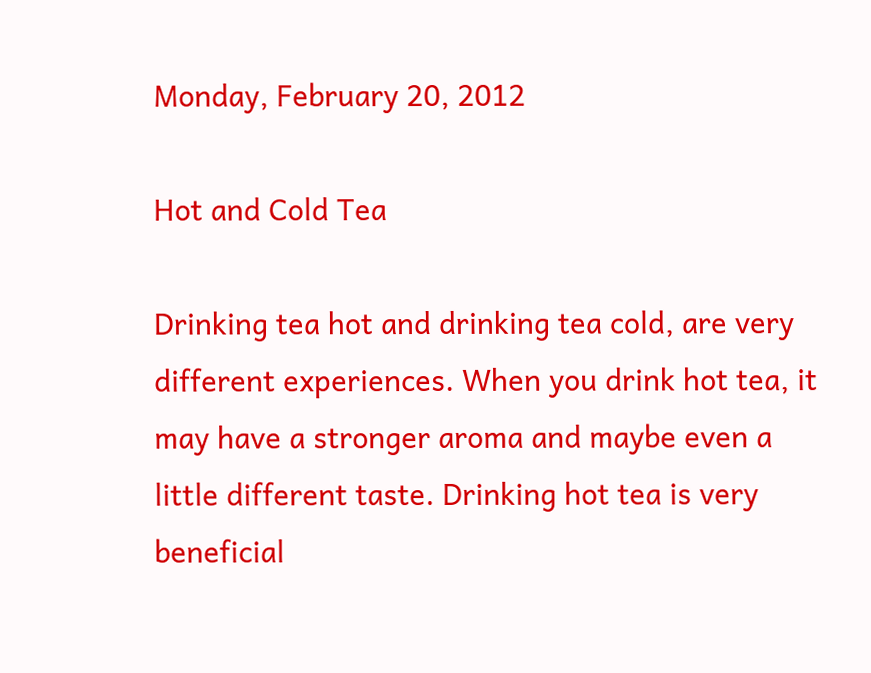Monday, February 20, 2012

Hot and Cold Tea

Drinking tea hot and drinking tea cold, are very different experiences. When you drink hot tea, it may have a stronger aroma and maybe even a little different taste. Drinking hot tea is very beneficial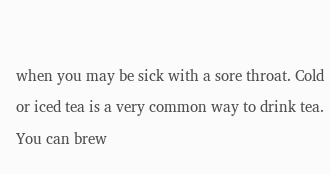when you may be sick with a sore throat. Cold or iced tea is a very common way to drink tea. You can brew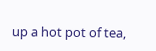up a hot pot of tea,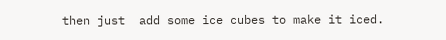then just  add some ice cubes to make it iced.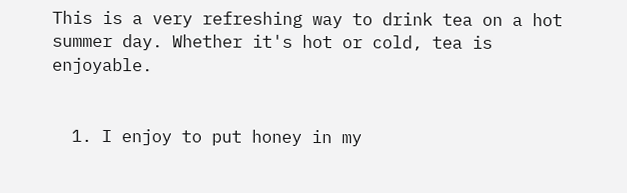This is a very refreshing way to drink tea on a hot summer day. Whether it's hot or cold, tea is enjoyable.


  1. I enjoy to put honey in my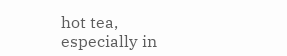hot tea, especially in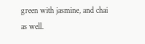green with jasmine, and chai as well.